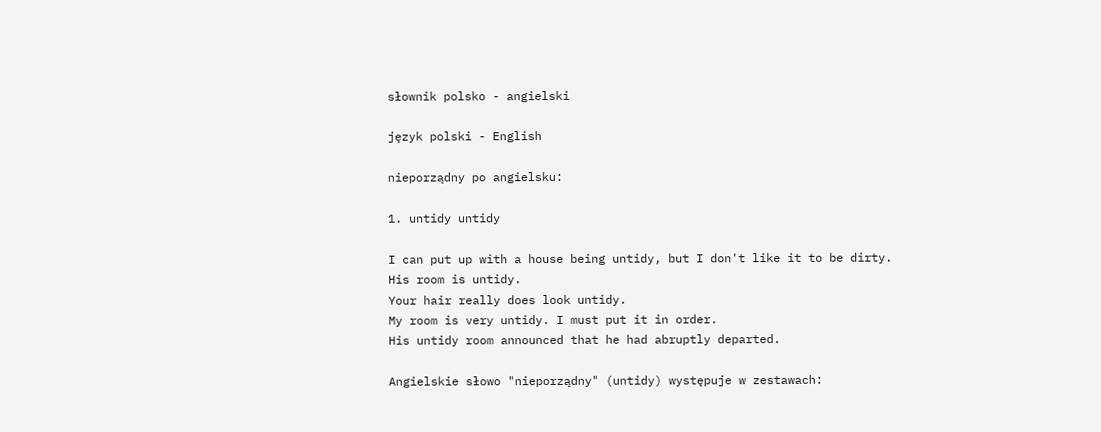słownik polsko - angielski

język polski - English

nieporządny po angielsku:

1. untidy untidy

I can put up with a house being untidy, but I don't like it to be dirty.
His room is untidy.
Your hair really does look untidy.
My room is very untidy. I must put it in order.
His untidy room announced that he had abruptly departed.

Angielskie słowo "nieporządny" (untidy) występuje w zestawach: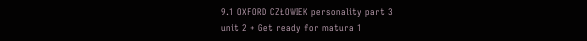9.1 OXFORD CZŁOWIEK personality part 3
unit 2 + Get ready for matura 1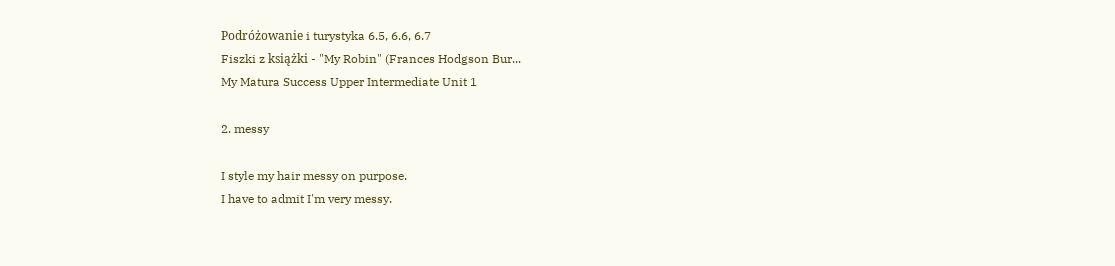Podróżowanie i turystyka 6.5, 6.6, 6.7
Fiszki z książki - "My Robin" (Frances Hodgson Bur...
My Matura Success Upper Intermediate Unit 1

2. messy

I style my hair messy on purpose.
I have to admit I'm very messy.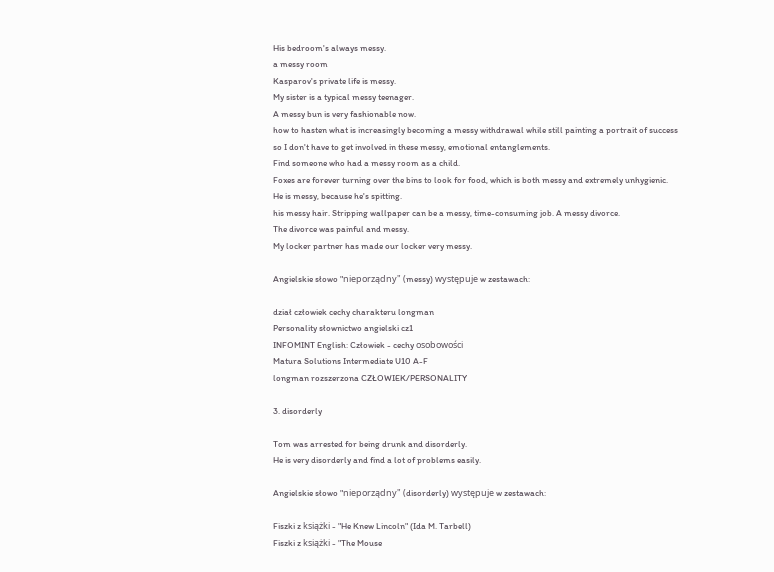His bedroom's always messy.
a messy room
Kasparov's private life is messy.
My sister is a typical messy teenager.
A messy bun is very fashionable now.
how to hasten what is increasingly becoming a messy withdrawal while still painting a portrait of success
so I don't have to get involved in these messy, emotional entanglements.
Find someone who had a messy room as a child.
Foxes are forever turning over the bins to look for food, which is both messy and extremely unhygienic.
He is messy, because he's spitting.
his messy hair. Stripping wallpaper can be a messy, time-consuming job. A messy divorce.
The divorce was painful and messy.
My locker partner has made our locker very messy.

Angielskie słowo "nieporządny" (messy) występuje w zestawach:

dział człowiek cechy charakteru longman
Personality słownictwo angielski cz1
INFOMINT English: Człowiek - cechy osobowości
Matura Solutions Intermediate U10 A-F
longman rozszerzona CZŁOWIEK/PERSONALITY

3. disorderly

Tom was arrested for being drunk and disorderly.
He is very disorderly and find a lot of problems easily.

Angielskie słowo "nieporządny" (disorderly) występuje w zestawach:

Fiszki z książki - "He Knew Lincoln" (Ida M. Tarbell)
Fiszki z książki - "The Mouse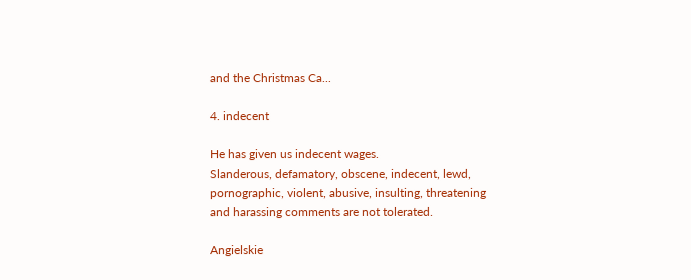and the Christmas Ca...

4. indecent

He has given us indecent wages.
Slanderous, defamatory, obscene, indecent, lewd, pornographic, violent, abusive, insulting, threatening and harassing comments are not tolerated.

Angielskie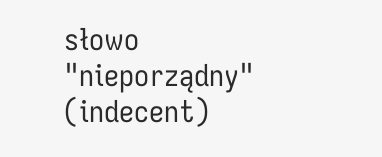słowo "nieporządny" (indecent)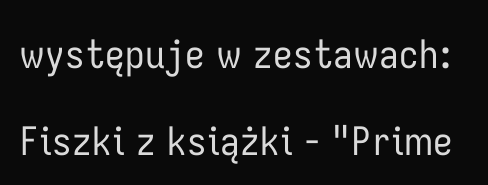występuje w zestawach:

Fiszki z książki - "Prime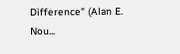Difference" (Alan E. Nou...